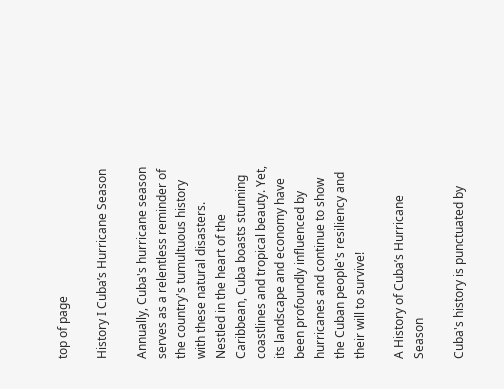top of page

History I Cuba’s Hurricane Season

Annually, Cuba's hurricane season serves as a relentless reminder of the country's tumultuous history with these natural disasters. Nestled in the heart of the Caribbean, Cuba boasts stunning coastlines and tropical beauty. Yet, its landscape and economy have been profoundly influenced by hurricanes and continue to show the Cuban people's resiliency and their will to survive!

A History of Cuba’s Hurricane Season

Cuba's history is punctuated by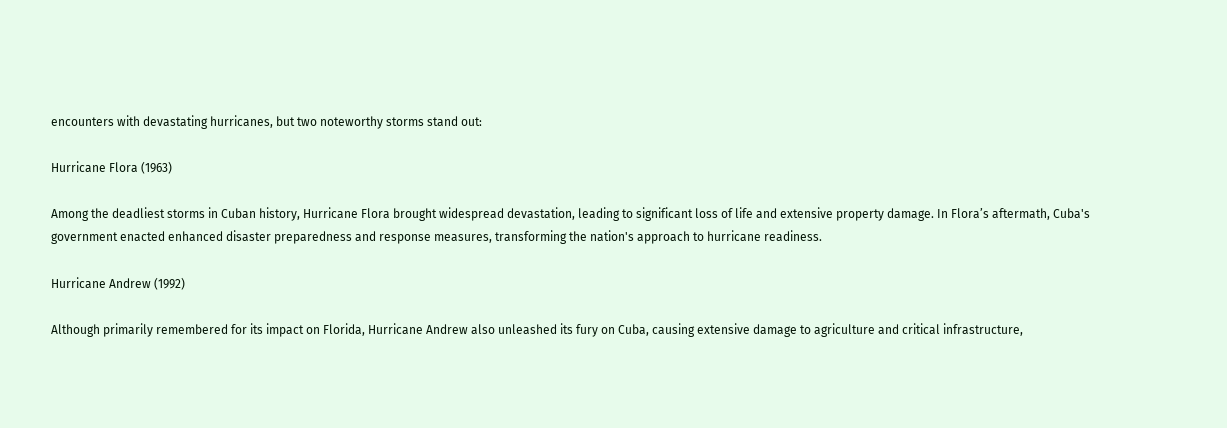encounters with devastating hurricanes, but two noteworthy storms stand out:

Hurricane Flora (1963)

Among the deadliest storms in Cuban history, Hurricane Flora brought widespread devastation, leading to significant loss of life and extensive property damage. In Flora’s aftermath, Cuba's government enacted enhanced disaster preparedness and response measures, transforming the nation's approach to hurricane readiness.

Hurricane Andrew (1992)

Although primarily remembered for its impact on Florida, Hurricane Andrew also unleashed its fury on Cuba, causing extensive damage to agriculture and critical infrastructure,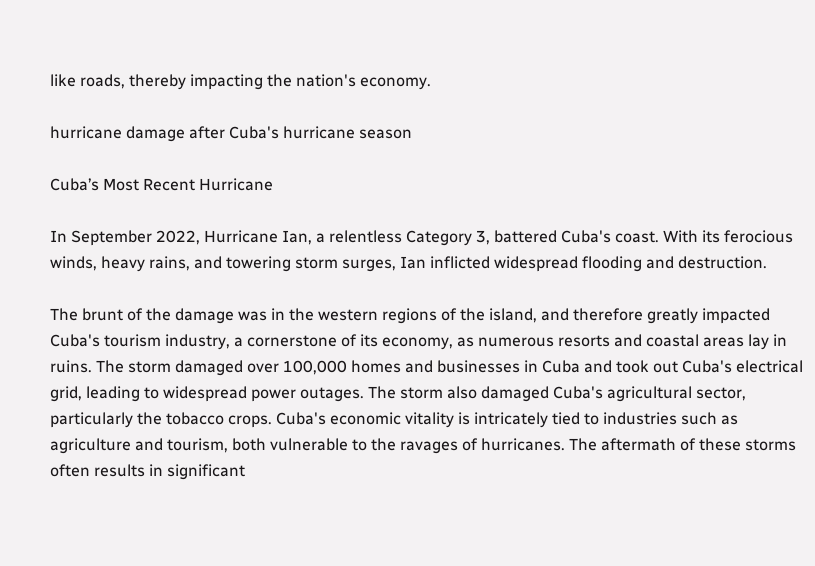like roads, thereby impacting the nation's economy.

hurricane damage after Cuba's hurricane season

Cuba’s Most Recent Hurricane

In September 2022, Hurricane Ian, a relentless Category 3, battered Cuba's coast. With its ferocious winds, heavy rains, and towering storm surges, Ian inflicted widespread flooding and destruction.

The brunt of the damage was in the western regions of the island, and therefore greatly impacted Cuba's tourism industry, a cornerstone of its economy, as numerous resorts and coastal areas lay in ruins. The storm damaged over 100,000 homes and businesses in Cuba and took out Cuba's electrical grid, leading to widespread power outages. The storm also damaged Cuba's agricultural sector, particularly the tobacco crops. Cuba's economic vitality is intricately tied to industries such as agriculture and tourism, both vulnerable to the ravages of hurricanes. The aftermath of these storms often results in significant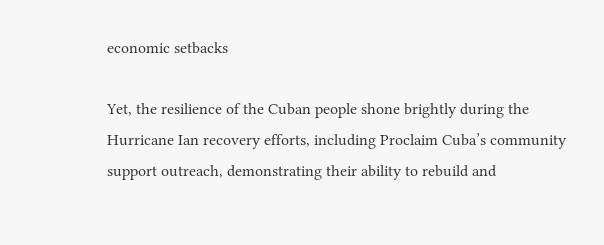economic setbacks

Yet, the resilience of the Cuban people shone brightly during the Hurricane Ian recovery efforts, including Proclaim Cuba’s community support outreach, demonstrating their ability to rebuild and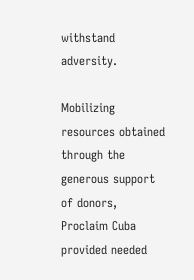withstand adversity.

Mobilizing resources obtained through the generous support of donors, Proclaim Cuba provided needed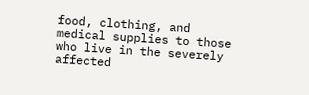food, clothing, and medical supplies to those who live in the severely affected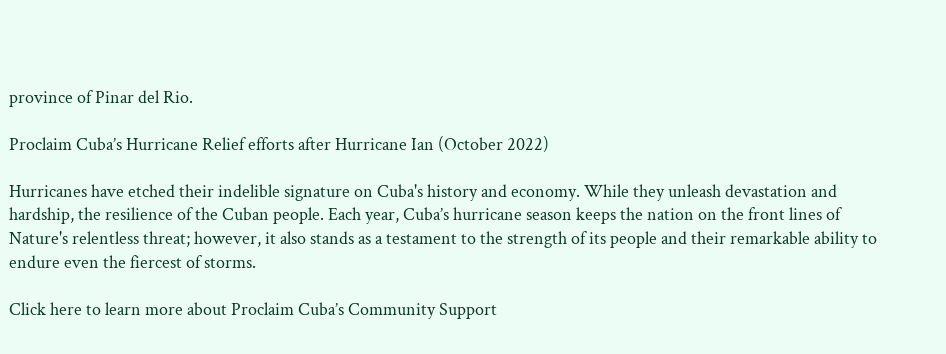province of Pinar del Rio.

Proclaim Cuba’s Hurricane Relief efforts after Hurricane Ian (October 2022)

Hurricanes have etched their indelible signature on Cuba's history and economy. While they unleash devastation and hardship, the resilience of the Cuban people. Each year, Cuba’s hurricane season keeps the nation on the front lines of Nature's relentless threat; however, it also stands as a testament to the strength of its people and their remarkable ability to endure even the fiercest of storms.

Click here to learn more about Proclaim Cuba’s Community Support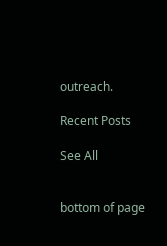outreach.

Recent Posts

See All


bottom of page